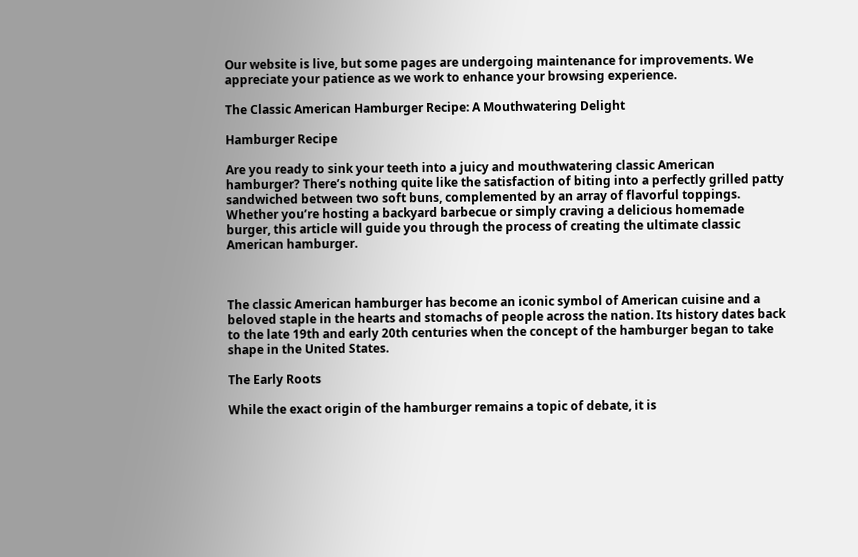Our website is live, but some pages are undergoing maintenance for improvements. We appreciate your patience as we work to enhance your browsing experience.

The Classic American Hamburger Recipe: A Mouthwatering Delight

Hamburger Recipe

Are you ready to sink your teeth into a juicy and mouthwatering classic American hamburger? There’s nothing quite like the satisfaction of biting into a perfectly grilled patty sandwiched between two soft buns, complemented by an array of flavorful toppings. Whether you’re hosting a backyard barbecue or simply craving a delicious homemade burger, this article will guide you through the process of creating the ultimate classic American hamburger.



The classic American hamburger has become an iconic symbol of American cuisine and a beloved staple in the hearts and stomachs of people across the nation. Its history dates back to the late 19th and early 20th centuries when the concept of the hamburger began to take shape in the United States.

The Early Roots

While the exact origin of the hamburger remains a topic of debate, it is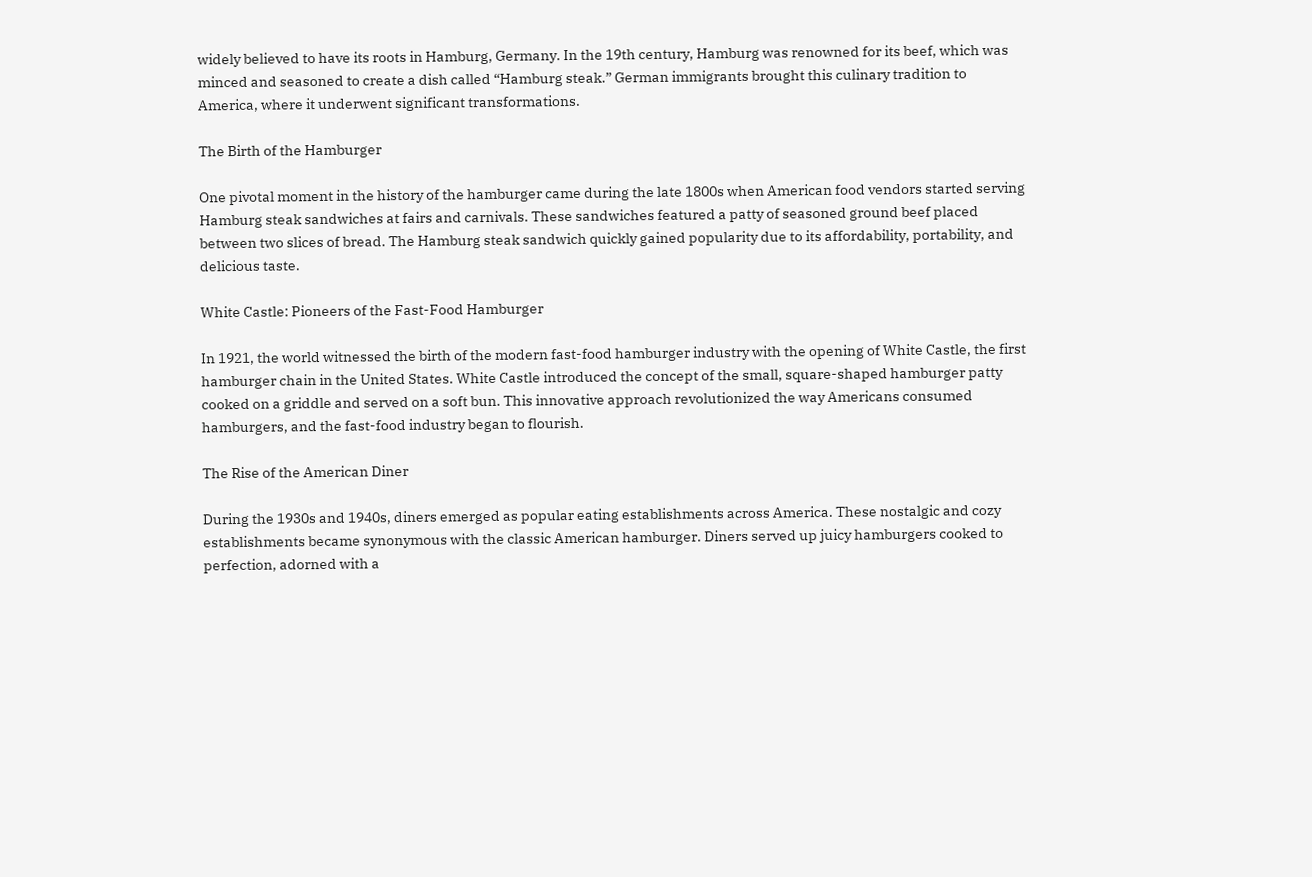widely believed to have its roots in Hamburg, Germany. In the 19th century, Hamburg was renowned for its beef, which was minced and seasoned to create a dish called “Hamburg steak.” German immigrants brought this culinary tradition to America, where it underwent significant transformations.

The Birth of the Hamburger

One pivotal moment in the history of the hamburger came during the late 1800s when American food vendors started serving Hamburg steak sandwiches at fairs and carnivals. These sandwiches featured a patty of seasoned ground beef placed between two slices of bread. The Hamburg steak sandwich quickly gained popularity due to its affordability, portability, and delicious taste.

White Castle: Pioneers of the Fast-Food Hamburger

In 1921, the world witnessed the birth of the modern fast-food hamburger industry with the opening of White Castle, the first hamburger chain in the United States. White Castle introduced the concept of the small, square-shaped hamburger patty cooked on a griddle and served on a soft bun. This innovative approach revolutionized the way Americans consumed hamburgers, and the fast-food industry began to flourish.

The Rise of the American Diner

During the 1930s and 1940s, diners emerged as popular eating establishments across America. These nostalgic and cozy establishments became synonymous with the classic American hamburger. Diners served up juicy hamburgers cooked to perfection, adorned with a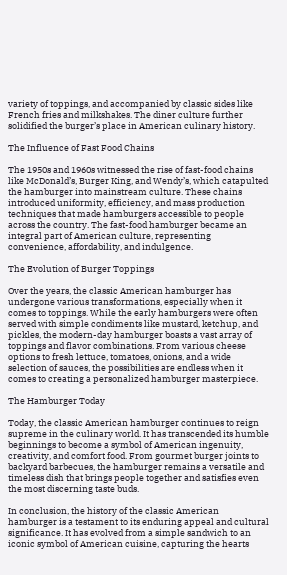variety of toppings, and accompanied by classic sides like French fries and milkshakes. The diner culture further solidified the burger’s place in American culinary history.

The Influence of Fast Food Chains

The 1950s and 1960s witnessed the rise of fast-food chains like McDonald’s, Burger King, and Wendy’s, which catapulted the hamburger into mainstream culture. These chains introduced uniformity, efficiency, and mass production techniques that made hamburgers accessible to people across the country. The fast-food hamburger became an integral part of American culture, representing convenience, affordability, and indulgence.

The Evolution of Burger Toppings

Over the years, the classic American hamburger has undergone various transformations, especially when it comes to toppings. While the early hamburgers were often served with simple condiments like mustard, ketchup, and pickles, the modern-day hamburger boasts a vast array of toppings and flavor combinations. From various cheese options to fresh lettuce, tomatoes, onions, and a wide selection of sauces, the possibilities are endless when it comes to creating a personalized hamburger masterpiece.

The Hamburger Today

Today, the classic American hamburger continues to reign supreme in the culinary world. It has transcended its humble beginnings to become a symbol of American ingenuity, creativity, and comfort food. From gourmet burger joints to backyard barbecues, the hamburger remains a versatile and timeless dish that brings people together and satisfies even the most discerning taste buds.

In conclusion, the history of the classic American hamburger is a testament to its enduring appeal and cultural significance. It has evolved from a simple sandwich to an iconic symbol of American cuisine, capturing the hearts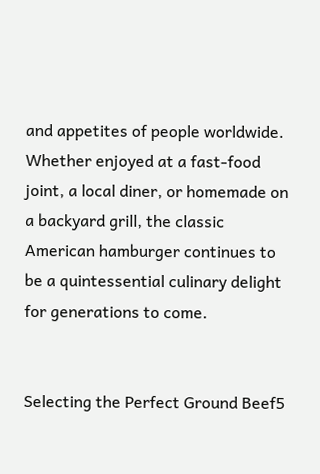and appetites of people worldwide. Whether enjoyed at a fast-food joint, a local diner, or homemade on a backyard grill, the classic American hamburger continues to be a quintessential culinary delight for generations to come.


Selecting the Perfect Ground Beef5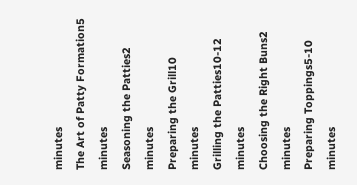minutes
The Art of Patty Formation5 minutes
Seasoning the Patties2 minutes
Preparing the Grill10 minutes
Grilling the Patties10-12 minutes
Choosing the Right Buns2 minutes
Preparing Toppings5-10 minutes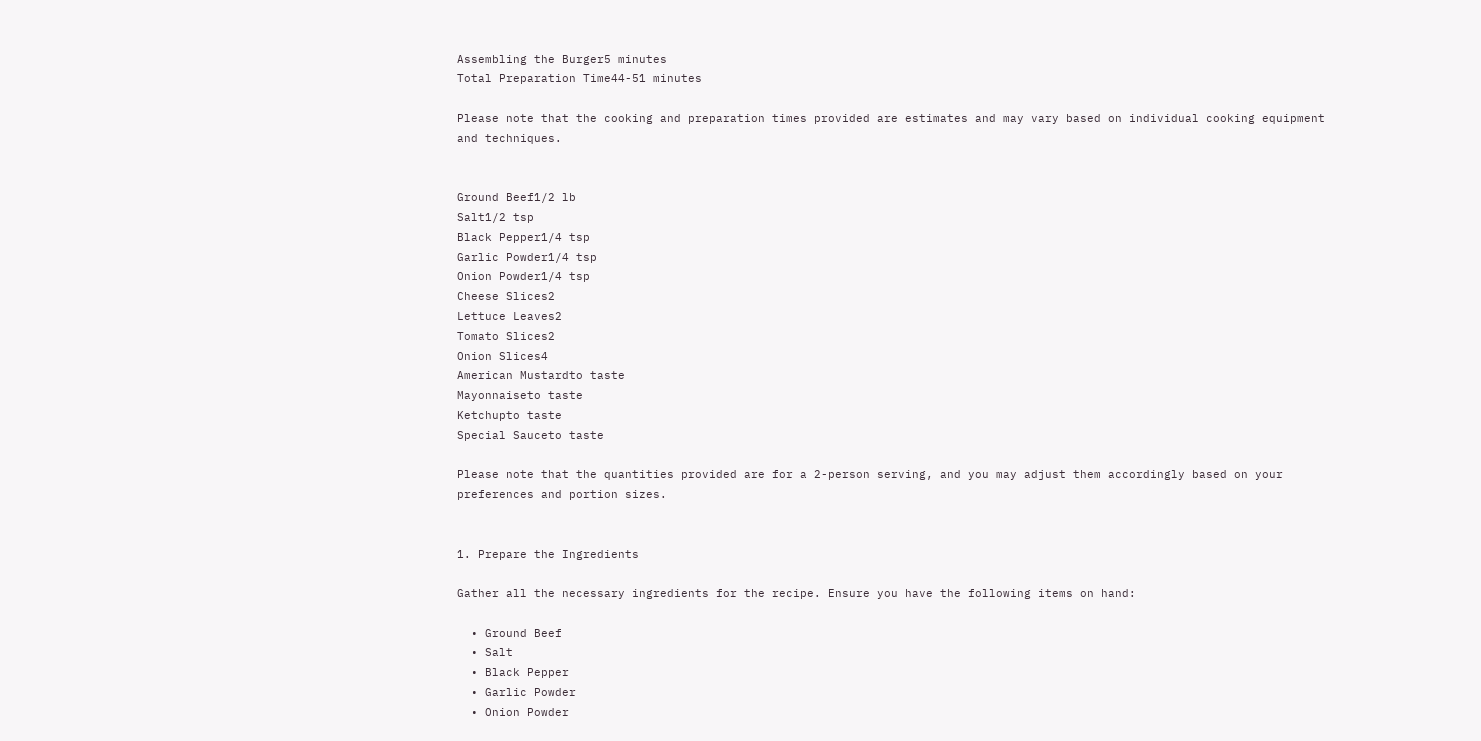Assembling the Burger5 minutes
Total Preparation Time44-51 minutes

Please note that the cooking and preparation times provided are estimates and may vary based on individual cooking equipment and techniques.


Ground Beef1/2 lb
Salt1/2 tsp
Black Pepper1/4 tsp
Garlic Powder1/4 tsp
Onion Powder1/4 tsp
Cheese Slices2
Lettuce Leaves2
Tomato Slices2
Onion Slices4
American Mustardto taste
Mayonnaiseto taste
Ketchupto taste
Special Sauceto taste

Please note that the quantities provided are for a 2-person serving, and you may adjust them accordingly based on your preferences and portion sizes.


1. Prepare the Ingredients

Gather all the necessary ingredients for the recipe. Ensure you have the following items on hand:

  • Ground Beef
  • Salt
  • Black Pepper
  • Garlic Powder
  • Onion Powder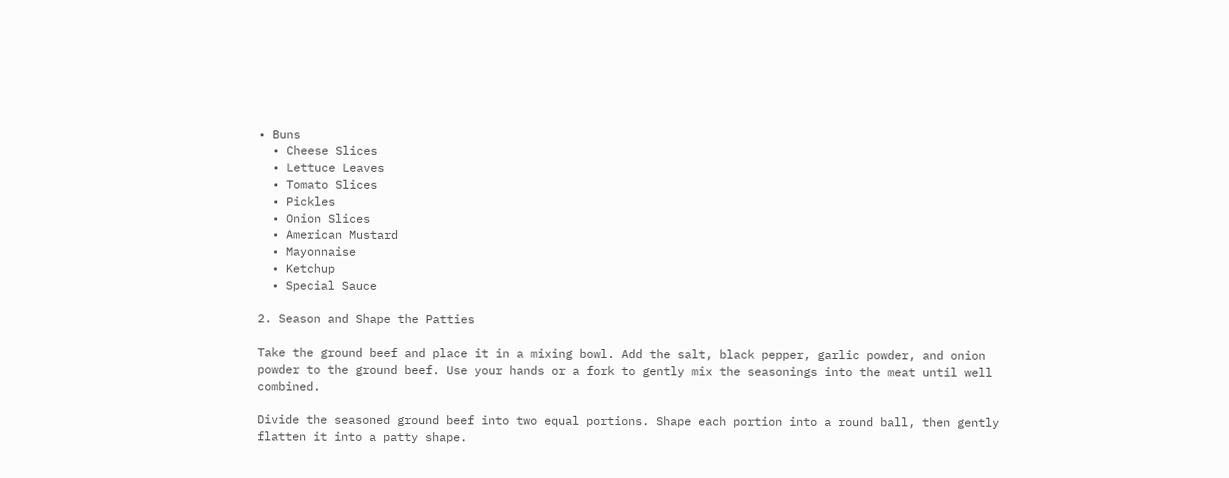• Buns
  • Cheese Slices
  • Lettuce Leaves
  • Tomato Slices
  • Pickles
  • Onion Slices
  • American Mustard
  • Mayonnaise
  • Ketchup
  • Special Sauce

2. Season and Shape the Patties

Take the ground beef and place it in a mixing bowl. Add the salt, black pepper, garlic powder, and onion powder to the ground beef. Use your hands or a fork to gently mix the seasonings into the meat until well combined.

Divide the seasoned ground beef into two equal portions. Shape each portion into a round ball, then gently flatten it into a patty shape.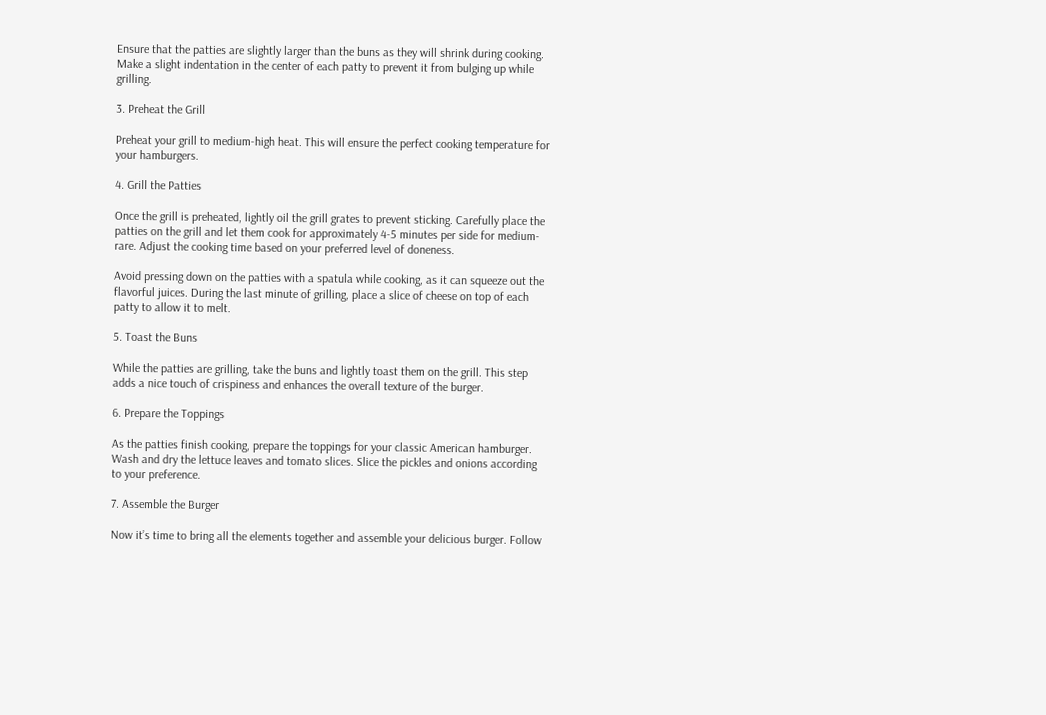Ensure that the patties are slightly larger than the buns as they will shrink during cooking. Make a slight indentation in the center of each patty to prevent it from bulging up while grilling.

3. Preheat the Grill

Preheat your grill to medium-high heat. This will ensure the perfect cooking temperature for your hamburgers.

4. Grill the Patties

Once the grill is preheated, lightly oil the grill grates to prevent sticking. Carefully place the patties on the grill and let them cook for approximately 4-5 minutes per side for medium-rare. Adjust the cooking time based on your preferred level of doneness.

Avoid pressing down on the patties with a spatula while cooking, as it can squeeze out the flavorful juices. During the last minute of grilling, place a slice of cheese on top of each patty to allow it to melt.

5. Toast the Buns

While the patties are grilling, take the buns and lightly toast them on the grill. This step adds a nice touch of crispiness and enhances the overall texture of the burger.

6. Prepare the Toppings

As the patties finish cooking, prepare the toppings for your classic American hamburger. Wash and dry the lettuce leaves and tomato slices. Slice the pickles and onions according to your preference.

7. Assemble the Burger

Now it’s time to bring all the elements together and assemble your delicious burger. Follow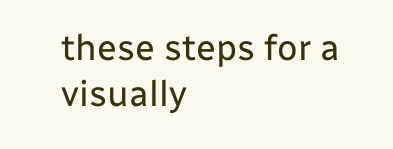these steps for a visually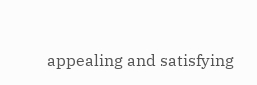appealing and satisfying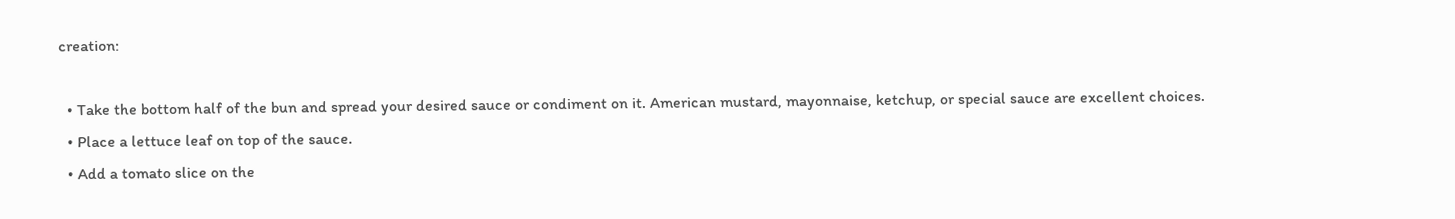creation:

  • Take the bottom half of the bun and spread your desired sauce or condiment on it. American mustard, mayonnaise, ketchup, or special sauce are excellent choices.
  • Place a lettuce leaf on top of the sauce.
  • Add a tomato slice on the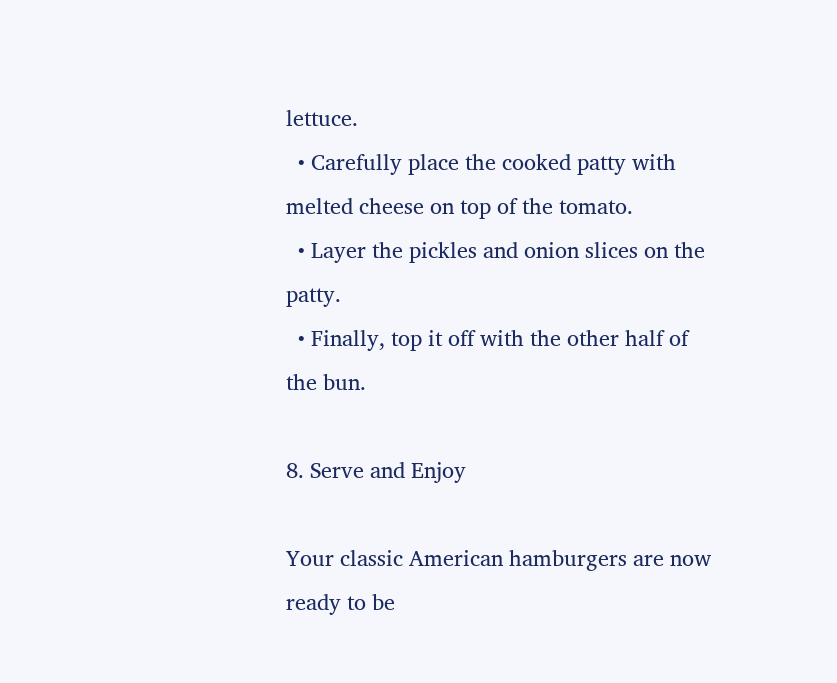lettuce.
  • Carefully place the cooked patty with melted cheese on top of the tomato.
  • Layer the pickles and onion slices on the patty.
  • Finally, top it off with the other half of the bun.

8. Serve and Enjoy

Your classic American hamburgers are now ready to be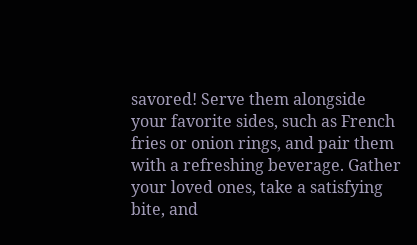savored! Serve them alongside your favorite sides, such as French fries or onion rings, and pair them with a refreshing beverage. Gather your loved ones, take a satisfying bite, and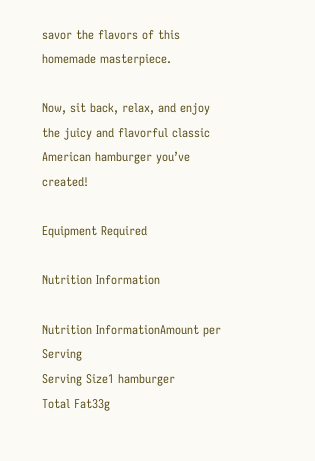savor the flavors of this homemade masterpiece.

Now, sit back, relax, and enjoy the juicy and flavorful classic American hamburger you’ve created!

Equipment Required

Nutrition Information

Nutrition InformationAmount per Serving
Serving Size1 hamburger
Total Fat33g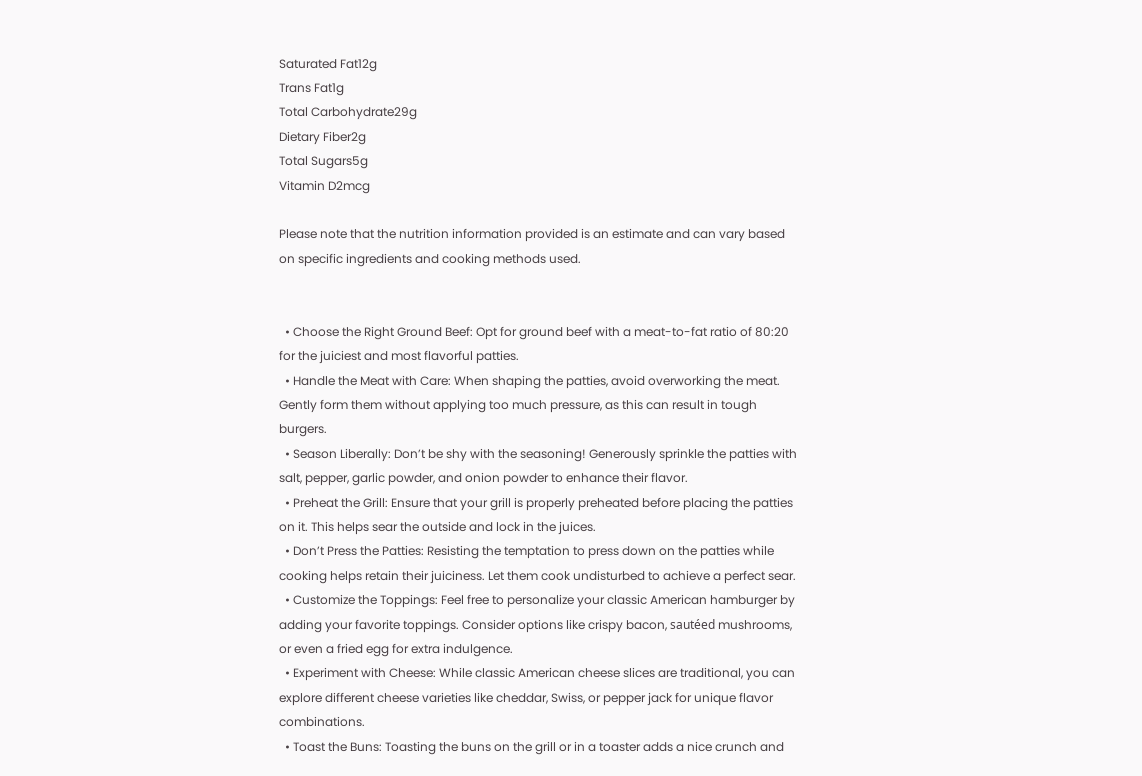Saturated Fat12g
Trans Fat1g
Total Carbohydrate29g
Dietary Fiber2g
Total Sugars5g
Vitamin D2mcg

Please note that the nutrition information provided is an estimate and can vary based on specific ingredients and cooking methods used.


  • Choose the Right Ground Beef: Opt for ground beef with a meat-to-fat ratio of 80:20 for the juiciest and most flavorful patties.
  • Handle the Meat with Care: When shaping the patties, avoid overworking the meat. Gently form them without applying too much pressure, as this can result in tough burgers.
  • Season Liberally: Don’t be shy with the seasoning! Generously sprinkle the patties with salt, pepper, garlic powder, and onion powder to enhance their flavor.
  • Preheat the Grill: Ensure that your grill is properly preheated before placing the patties on it. This helps sear the outside and lock in the juices.
  • Don’t Press the Patties: Resisting the temptation to press down on the patties while cooking helps retain their juiciness. Let them cook undisturbed to achieve a perfect sear.
  • Customize the Toppings: Feel free to personalize your classic American hamburger by adding your favorite toppings. Consider options like crispy bacon, sautéed mushrooms, or even a fried egg for extra indulgence.
  • Experiment with Cheese: While classic American cheese slices are traditional, you can explore different cheese varieties like cheddar, Swiss, or pepper jack for unique flavor combinations.
  • Toast the Buns: Toasting the buns on the grill or in a toaster adds a nice crunch and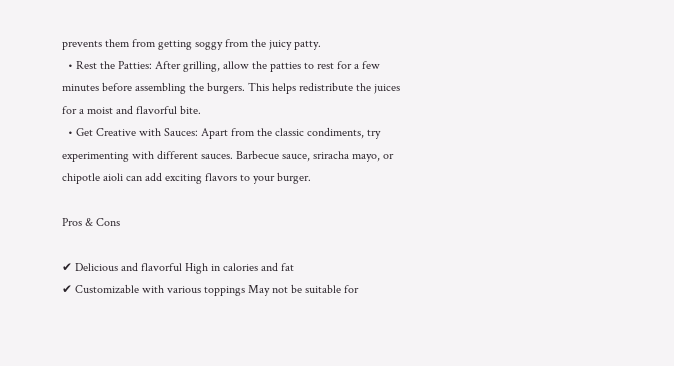prevents them from getting soggy from the juicy patty.
  • Rest the Patties: After grilling, allow the patties to rest for a few minutes before assembling the burgers. This helps redistribute the juices for a moist and flavorful bite.
  • Get Creative with Sauces: Apart from the classic condiments, try experimenting with different sauces. Barbecue sauce, sriracha mayo, or chipotle aioli can add exciting flavors to your burger.

Pros & Cons

✔ Delicious and flavorful High in calories and fat
✔ Customizable with various toppings May not be suitable for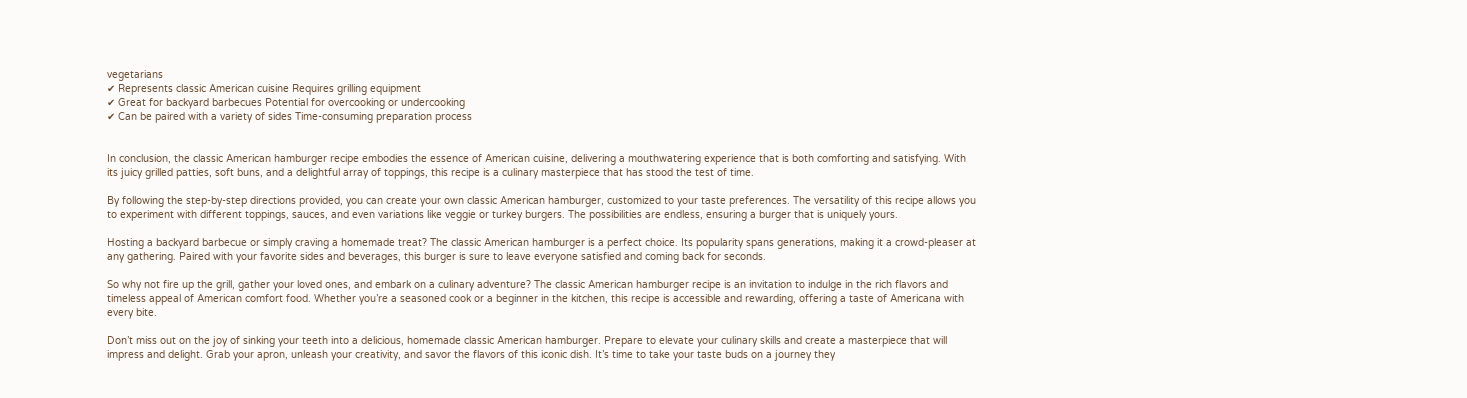vegetarians
✔ Represents classic American cuisine Requires grilling equipment
✔ Great for backyard barbecues Potential for overcooking or undercooking
✔ Can be paired with a variety of sides Time-consuming preparation process


In conclusion, the classic American hamburger recipe embodies the essence of American cuisine, delivering a mouthwatering experience that is both comforting and satisfying. With its juicy grilled patties, soft buns, and a delightful array of toppings, this recipe is a culinary masterpiece that has stood the test of time.

By following the step-by-step directions provided, you can create your own classic American hamburger, customized to your taste preferences. The versatility of this recipe allows you to experiment with different toppings, sauces, and even variations like veggie or turkey burgers. The possibilities are endless, ensuring a burger that is uniquely yours.

Hosting a backyard barbecue or simply craving a homemade treat? The classic American hamburger is a perfect choice. Its popularity spans generations, making it a crowd-pleaser at any gathering. Paired with your favorite sides and beverages, this burger is sure to leave everyone satisfied and coming back for seconds.

So why not fire up the grill, gather your loved ones, and embark on a culinary adventure? The classic American hamburger recipe is an invitation to indulge in the rich flavors and timeless appeal of American comfort food. Whether you’re a seasoned cook or a beginner in the kitchen, this recipe is accessible and rewarding, offering a taste of Americana with every bite.

Don’t miss out on the joy of sinking your teeth into a delicious, homemade classic American hamburger. Prepare to elevate your culinary skills and create a masterpiece that will impress and delight. Grab your apron, unleash your creativity, and savor the flavors of this iconic dish. It’s time to take your taste buds on a journey they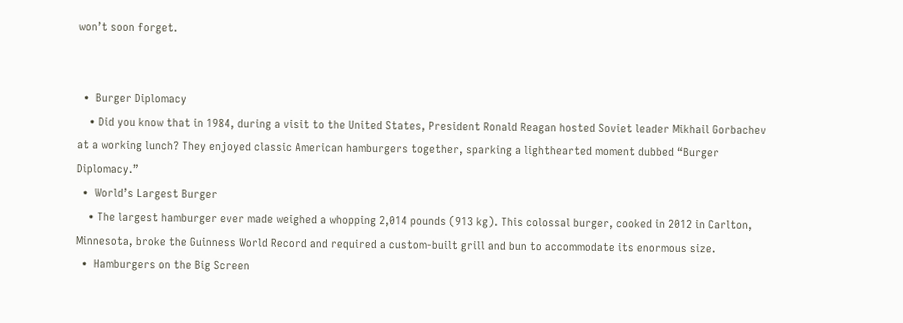won’t soon forget.


  •  Burger Diplomacy
    • Did you know that in 1984, during a visit to the United States, President Ronald Reagan hosted Soviet leader Mikhail Gorbachev at a working lunch? They enjoyed classic American hamburgers together, sparking a lighthearted moment dubbed “Burger Diplomacy.”
  •  World’s Largest Burger
    • The largest hamburger ever made weighed a whopping 2,014 pounds (913 kg). This colossal burger, cooked in 2012 in Carlton, Minnesota, broke the Guinness World Record and required a custom-built grill and bun to accommodate its enormous size.
  •  Hamburgers on the Big Screen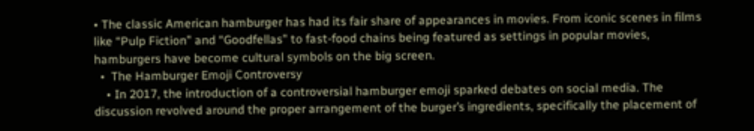• The classic American hamburger has had its fair share of appearances in movies. From iconic scenes in films like “Pulp Fiction” and “Goodfellas” to fast-food chains being featured as settings in popular movies, hamburgers have become cultural symbols on the big screen.
  •  The Hamburger Emoji Controversy
    • In 2017, the introduction of a controversial hamburger emoji sparked debates on social media. The discussion revolved around the proper arrangement of the burger’s ingredients, specifically the placement of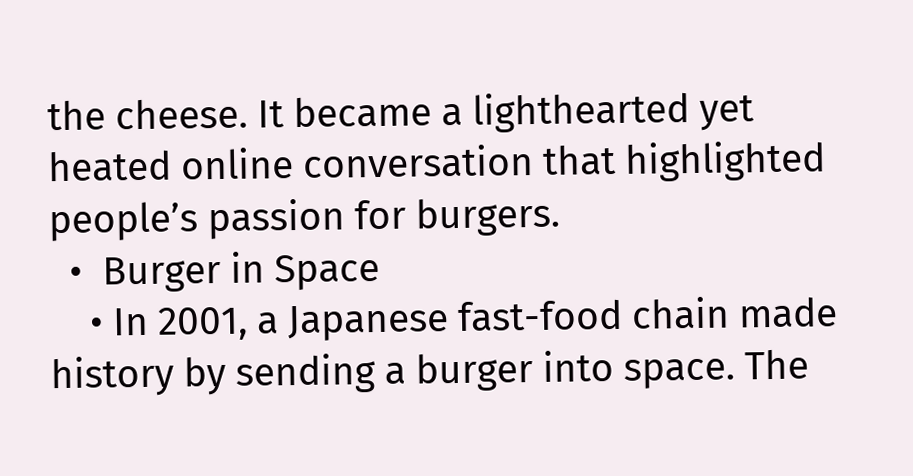the cheese. It became a lighthearted yet heated online conversation that highlighted people’s passion for burgers.
  •  Burger in Space
    • In 2001, a Japanese fast-food chain made history by sending a burger into space. The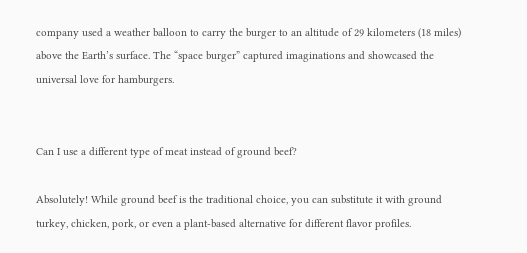company used a weather balloon to carry the burger to an altitude of 29 kilometers (18 miles) above the Earth’s surface. The “space burger” captured imaginations and showcased the universal love for hamburgers.


Can I use a different type of meat instead of ground beef?

Absolutely! While ground beef is the traditional choice, you can substitute it with ground turkey, chicken, pork, or even a plant-based alternative for different flavor profiles.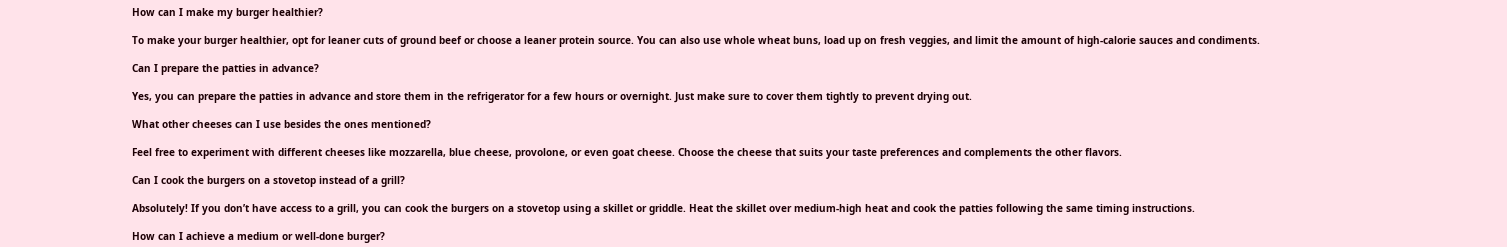How can I make my burger healthier?

To make your burger healthier, opt for leaner cuts of ground beef or choose a leaner protein source. You can also use whole wheat buns, load up on fresh veggies, and limit the amount of high-calorie sauces and condiments.

Can I prepare the patties in advance?

Yes, you can prepare the patties in advance and store them in the refrigerator for a few hours or overnight. Just make sure to cover them tightly to prevent drying out.

What other cheeses can I use besides the ones mentioned?

Feel free to experiment with different cheeses like mozzarella, blue cheese, provolone, or even goat cheese. Choose the cheese that suits your taste preferences and complements the other flavors.

Can I cook the burgers on a stovetop instead of a grill?

Absolutely! If you don’t have access to a grill, you can cook the burgers on a stovetop using a skillet or griddle. Heat the skillet over medium-high heat and cook the patties following the same timing instructions.

How can I achieve a medium or well-done burger?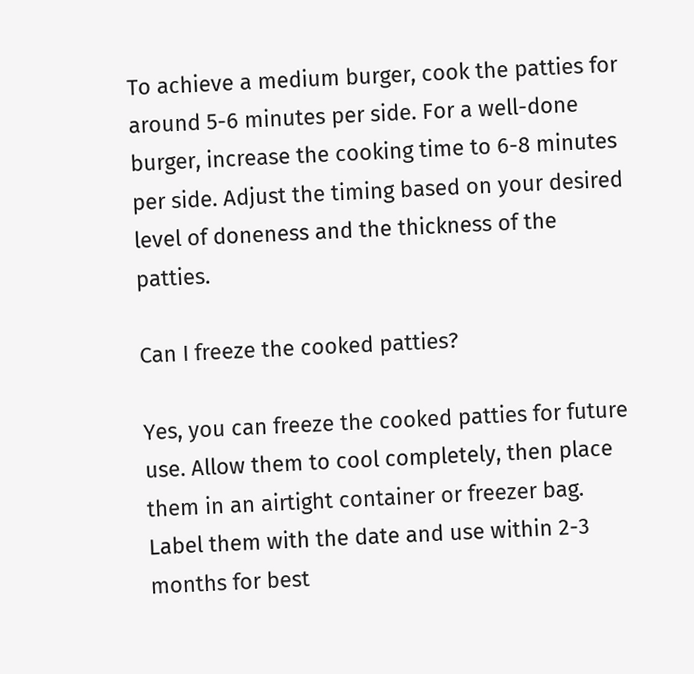To achieve a medium burger, cook the patties for around 5-6 minutes per side. For a well-done burger, increase the cooking time to 6-8 minutes per side. Adjust the timing based on your desired level of doneness and the thickness of the patties.

Can I freeze the cooked patties?

Yes, you can freeze the cooked patties for future use. Allow them to cool completely, then place them in an airtight container or freezer bag. Label them with the date and use within 2-3 months for best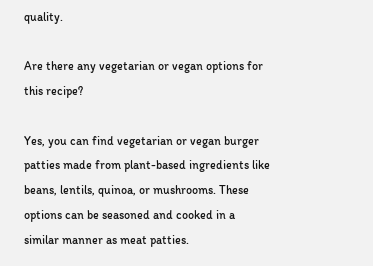quality.

Are there any vegetarian or vegan options for this recipe?

Yes, you can find vegetarian or vegan burger patties made from plant-based ingredients like beans, lentils, quinoa, or mushrooms. These options can be seasoned and cooked in a similar manner as meat patties.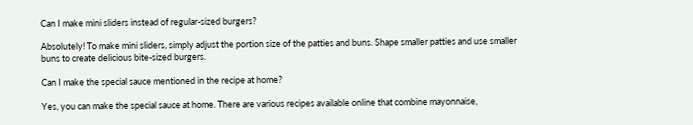Can I make mini sliders instead of regular-sized burgers?

Absolutely! To make mini sliders, simply adjust the portion size of the patties and buns. Shape smaller patties and use smaller buns to create delicious bite-sized burgers.

Can I make the special sauce mentioned in the recipe at home?

Yes, you can make the special sauce at home. There are various recipes available online that combine mayonnaise,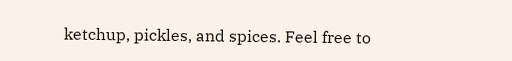ketchup, pickles, and spices. Feel free to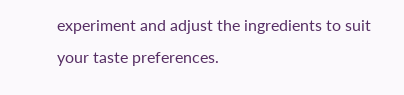experiment and adjust the ingredients to suit your taste preferences.